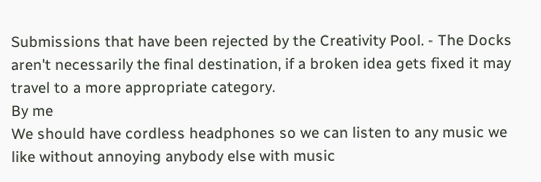Submissions that have been rejected by the Creativity Pool. - The Docks aren't necessarily the final destination, if a broken idea gets fixed it may travel to a more appropriate category.
By me
We should have cordless headphones so we can listen to any music we like without annoying anybody else with music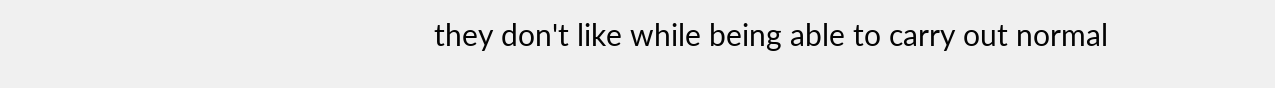they don't like while being able to carry out normal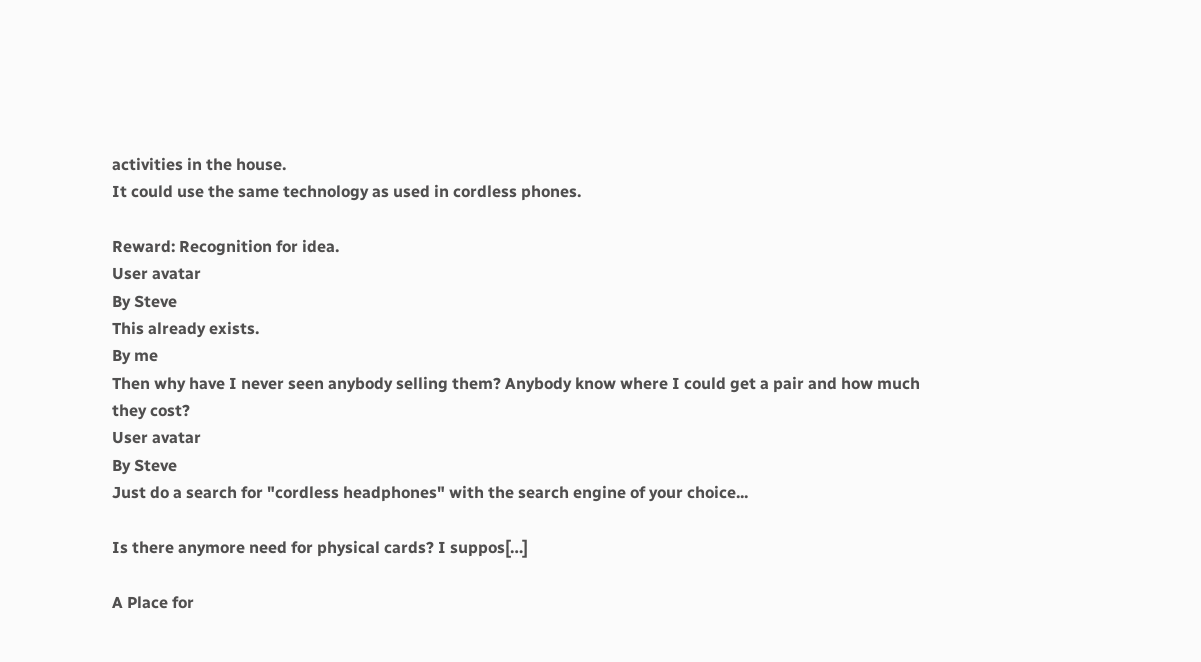activities in the house.
It could use the same technology as used in cordless phones.

Reward: Recognition for idea.
User avatar
By Steve
This already exists.
By me
Then why have I never seen anybody selling them? Anybody know where I could get a pair and how much they cost?
User avatar
By Steve
Just do a search for "cordless headphones" with the search engine of your choice...

Is there anymore need for physical cards? I suppos[…]

A Place for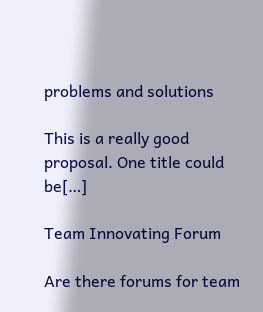problems and solutions

This is a really good proposal. One title could be[…]

Team Innovating Forum

Are there forums for team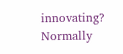innovating? Normally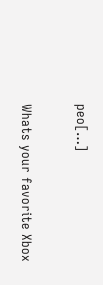peo[…]

Whats your favorite Xbox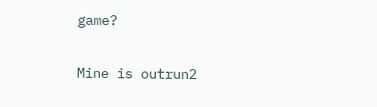game?

Mine is outrun2